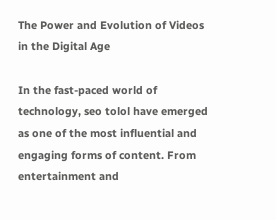The Power and Evolution of Videos in the Digital Age

In the fast-paced world of technology, seo tolol have emerged as one of the most influential and engaging forms of content. From entertainment and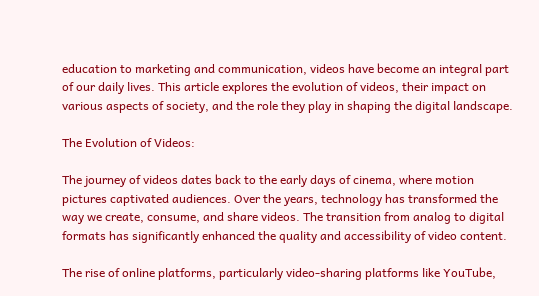education to marketing and communication, videos have become an integral part of our daily lives. This article explores the evolution of videos, their impact on various aspects of society, and the role they play in shaping the digital landscape.

The Evolution of Videos:

The journey of videos dates back to the early days of cinema, where motion pictures captivated audiences. Over the years, technology has transformed the way we create, consume, and share videos. The transition from analog to digital formats has significantly enhanced the quality and accessibility of video content.

The rise of online platforms, particularly video-sharing platforms like YouTube,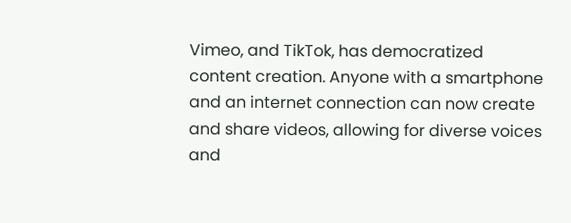Vimeo, and TikTok, has democratized content creation. Anyone with a smartphone and an internet connection can now create and share videos, allowing for diverse voices and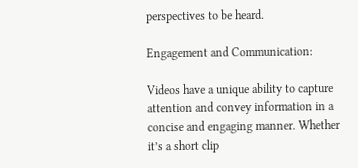perspectives to be heard.

Engagement and Communication:

Videos have a unique ability to capture attention and convey information in a concise and engaging manner. Whether it’s a short clip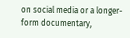on social media or a longer-form documentary,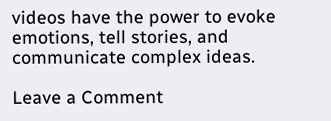videos have the power to evoke emotions, tell stories, and communicate complex ideas.

Leave a Comment